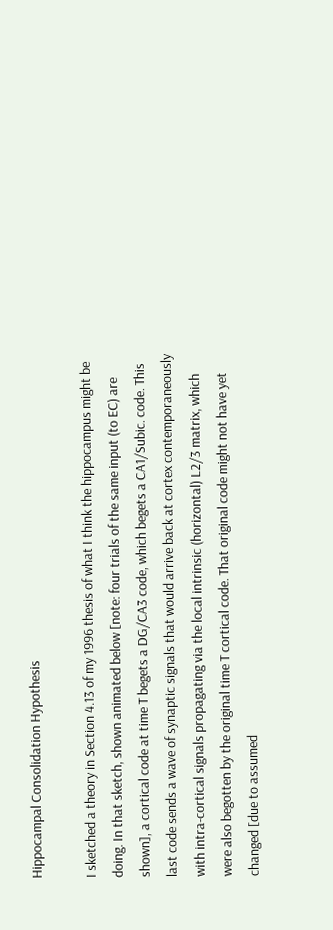Hippocampal Consolidation Hypothesis

I sketched a theory in Section 4.13 of my 1996 thesis of what I think the hippocampus might be doing. In that sketch, shown animated below [note: four trials of the same input (to EC) are shown], a cortical code at time T begets a DG/CA3 code, which begets a CA1/Subic. code. This last code sends a wave of synaptic signals that would arrive back at cortex contemporaneously with intra-cortical signals propagating via the local intrinsic (horizontal) L2/3 matrix, which were also begotten by the original time T cortical code. That original code might not have yet changed [due to assumed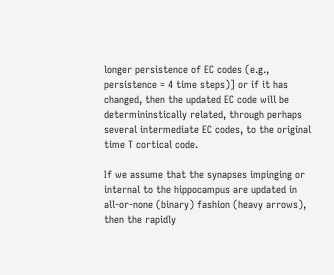longer persistence of EC codes (e.g., persistence = 4 time steps)] or if it has changed, then the updated EC code will be determininstically related, through perhaps several intermediate EC codes, to the original time T cortical code.

If we assume that the synapses impinging or internal to the hippocampus are updated in all-or-none (binary) fashion (heavy arrows), then the rapidly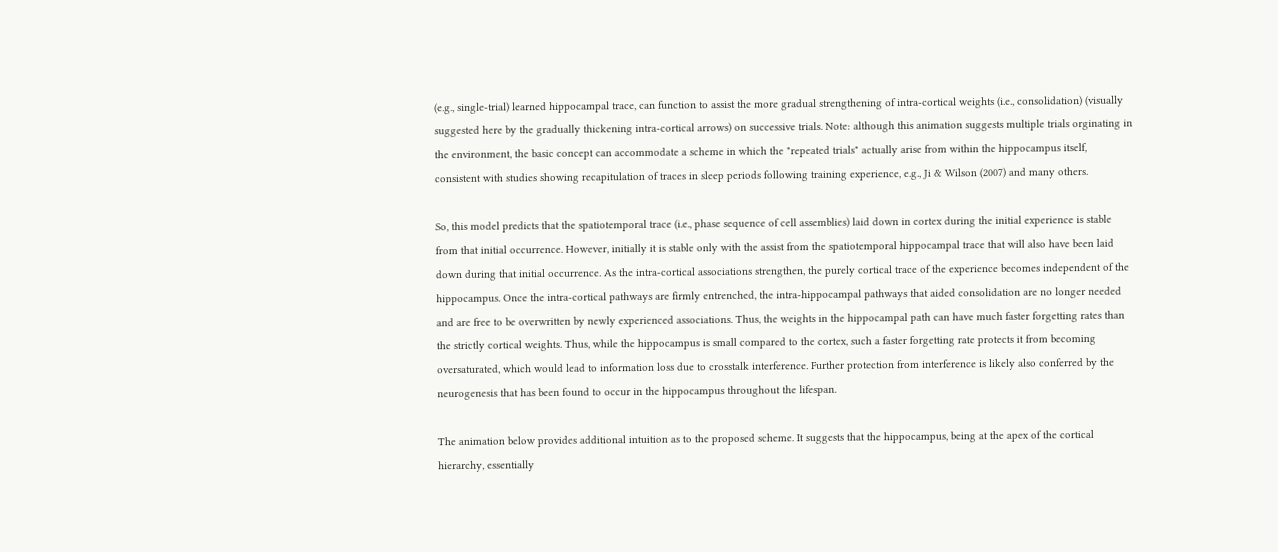(e.g., single-trial) learned hippocampal trace, can function to assist the more gradual strengthening of intra-cortical weights (i.e., consolidation) (visually suggested here by the gradually thickening intra-cortical arrows) on successive trials. Note: although this animation suggests multiple trials orginating in the environment, the basic concept can accommodate a scheme in which the "repeated trials" actually arise from within the hippocampus itself, consistent with studies showing recapitulation of traces in sleep periods following training experience, e.g., Ji & Wilson (2007) and many others.

So, this model predicts that the spatiotemporal trace (i.e., phase sequence of cell assemblies) laid down in cortex during the initial experience is stable from that initial occurrence. However, initially it is stable only with the assist from the spatiotemporal hippocampal trace that will also have been laid down during that initial occurrence. As the intra-cortical associations strengthen, the purely cortical trace of the experience becomes independent of the hippocampus. Once the intra-cortical pathways are firmly entrenched, the intra-hippocampal pathways that aided consolidation are no longer needed and are free to be overwritten by newly experienced associations. Thus, the weights in the hippocampal path can have much faster forgetting rates than the strictly cortical weights. Thus, while the hippocampus is small compared to the cortex, such a faster forgetting rate protects it from becoming oversaturated, which would lead to information loss due to crosstalk interference. Further protection from interference is likely also conferred by the neurogenesis that has been found to occur in the hippocampus throughout the lifespan.

The animation below provides additional intuition as to the proposed scheme. It suggests that the hippocampus, being at the apex of the cortical hierarchy, essentially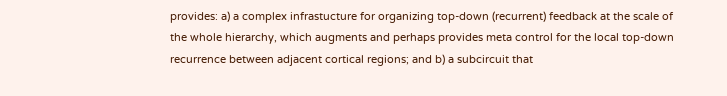provides: a) a complex infrastucture for organizing top-down (recurrent) feedback at the scale of the whole hierarchy, which augments and perhaps provides meta control for the local top-down recurrence between adjacent cortical regions; and b) a subcircuit that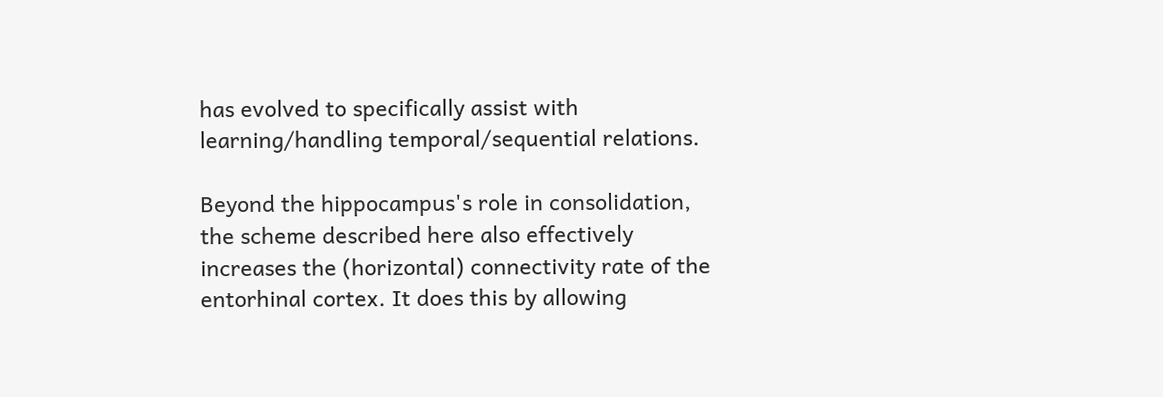has evolved to specifically assist with learning/handling temporal/sequential relations.

Beyond the hippocampus's role in consolidation, the scheme described here also effectively increases the (horizontal) connectivity rate of the entorhinal cortex. It does this by allowing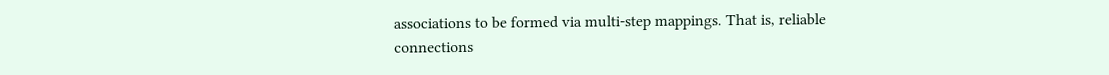associations to be formed via multi-step mappings. That is, reliable connections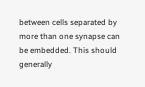between cells separated by more than one synapse can be embedded. This should generally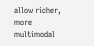allow richer, more multimodal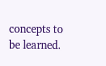concepts to be learned.